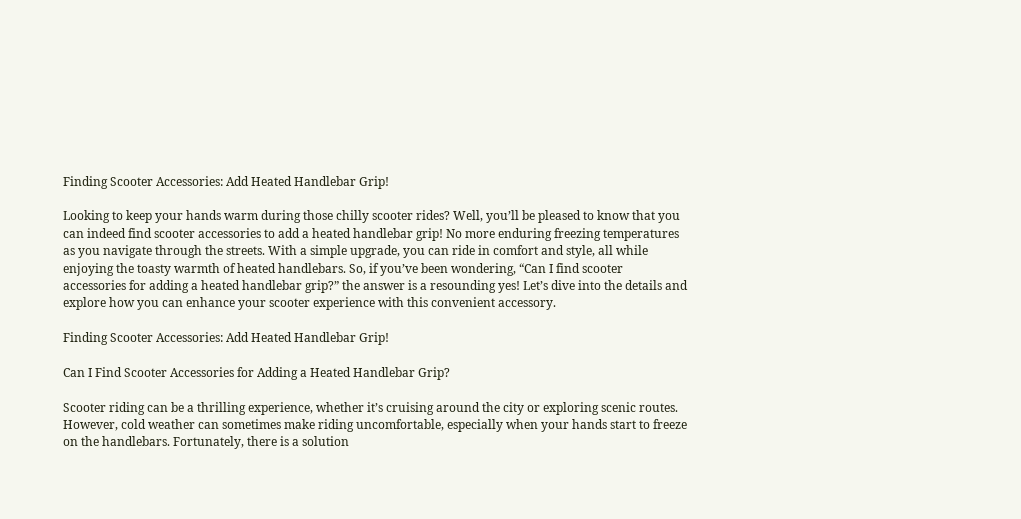Finding Scooter Accessories: Add Heated Handlebar Grip!

Looking to keep your hands warm during those chilly scooter rides? Well, you’ll be pleased to know that you can indeed find scooter accessories to add a heated handlebar grip! No more enduring freezing temperatures as you navigate through the streets. With a simple upgrade, you can ride in comfort and style, all while enjoying the toasty warmth of heated handlebars. So, if you’ve been wondering, “Can I find scooter accessories for adding a heated handlebar grip?” the answer is a resounding yes! Let’s dive into the details and explore how you can enhance your scooter experience with this convenient accessory.

Finding Scooter Accessories: Add Heated Handlebar Grip!

Can I Find Scooter Accessories for Adding a Heated Handlebar Grip?

Scooter riding can be a thrilling experience, whether it’s cruising around the city or exploring scenic routes. However, cold weather can sometimes make riding uncomfortable, especially when your hands start to freeze on the handlebars. Fortunately, there is a solution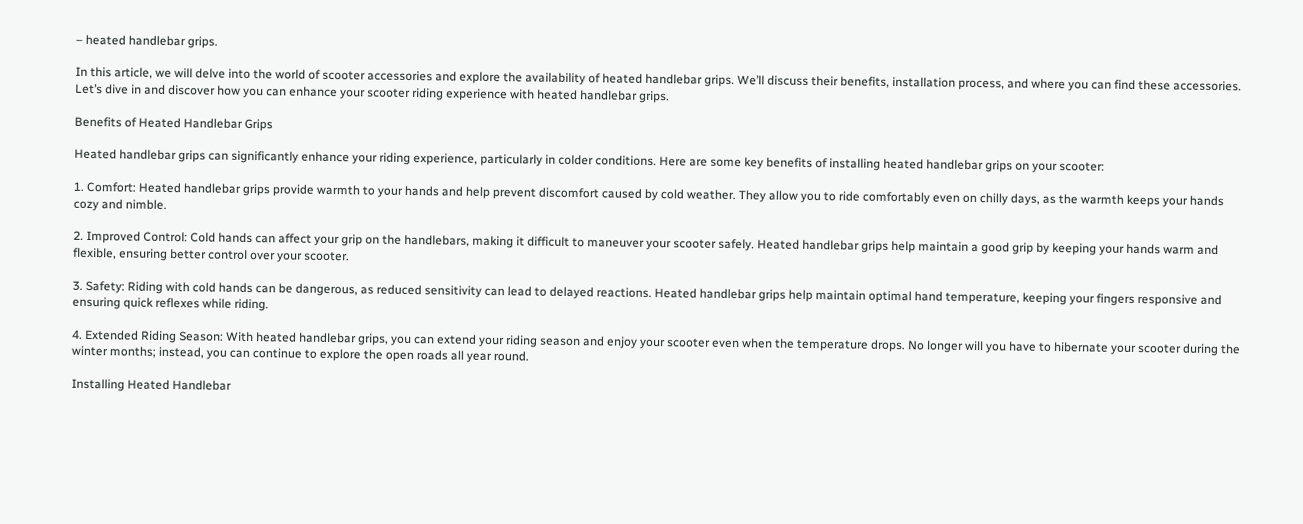– heated handlebar grips.

In this article, we will delve into the world of scooter accessories and explore the availability of heated handlebar grips. We’ll discuss their benefits, installation process, and where you can find these accessories. Let’s dive in and discover how you can enhance your scooter riding experience with heated handlebar grips.

Benefits of Heated Handlebar Grips

Heated handlebar grips can significantly enhance your riding experience, particularly in colder conditions. Here are some key benefits of installing heated handlebar grips on your scooter:

1. Comfort: Heated handlebar grips provide warmth to your hands and help prevent discomfort caused by cold weather. They allow you to ride comfortably even on chilly days, as the warmth keeps your hands cozy and nimble.

2. Improved Control: Cold hands can affect your grip on the handlebars, making it difficult to maneuver your scooter safely. Heated handlebar grips help maintain a good grip by keeping your hands warm and flexible, ensuring better control over your scooter.

3. Safety: Riding with cold hands can be dangerous, as reduced sensitivity can lead to delayed reactions. Heated handlebar grips help maintain optimal hand temperature, keeping your fingers responsive and ensuring quick reflexes while riding.

4. Extended Riding Season: With heated handlebar grips, you can extend your riding season and enjoy your scooter even when the temperature drops. No longer will you have to hibernate your scooter during the winter months; instead, you can continue to explore the open roads all year round.

Installing Heated Handlebar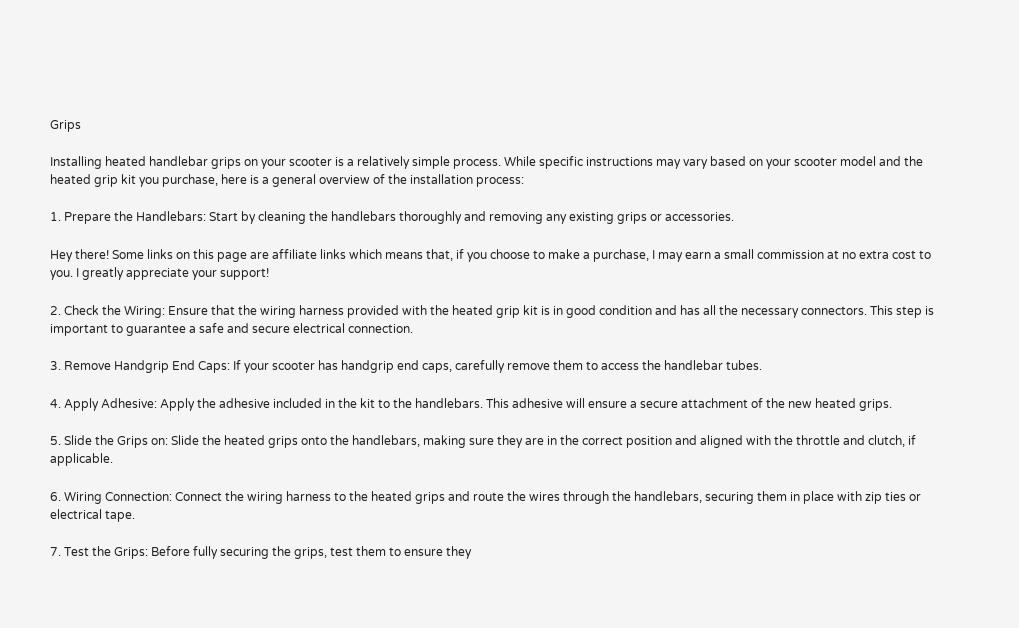Grips

Installing heated handlebar grips on your scooter is a relatively simple process. While specific instructions may vary based on your scooter model and the heated grip kit you purchase, here is a general overview of the installation process:

1. Prepare the Handlebars: Start by cleaning the handlebars thoroughly and removing any existing grips or accessories.

Hey there! Some links on this page are affiliate links which means that, if you choose to make a purchase, I may earn a small commission at no extra cost to you. I greatly appreciate your support!

2. Check the Wiring: Ensure that the wiring harness provided with the heated grip kit is in good condition and has all the necessary connectors. This step is important to guarantee a safe and secure electrical connection.

3. Remove Handgrip End Caps: If your scooter has handgrip end caps, carefully remove them to access the handlebar tubes.

4. Apply Adhesive: Apply the adhesive included in the kit to the handlebars. This adhesive will ensure a secure attachment of the new heated grips.

5. Slide the Grips on: Slide the heated grips onto the handlebars, making sure they are in the correct position and aligned with the throttle and clutch, if applicable.

6. Wiring Connection: Connect the wiring harness to the heated grips and route the wires through the handlebars, securing them in place with zip ties or electrical tape.

7. Test the Grips: Before fully securing the grips, test them to ensure they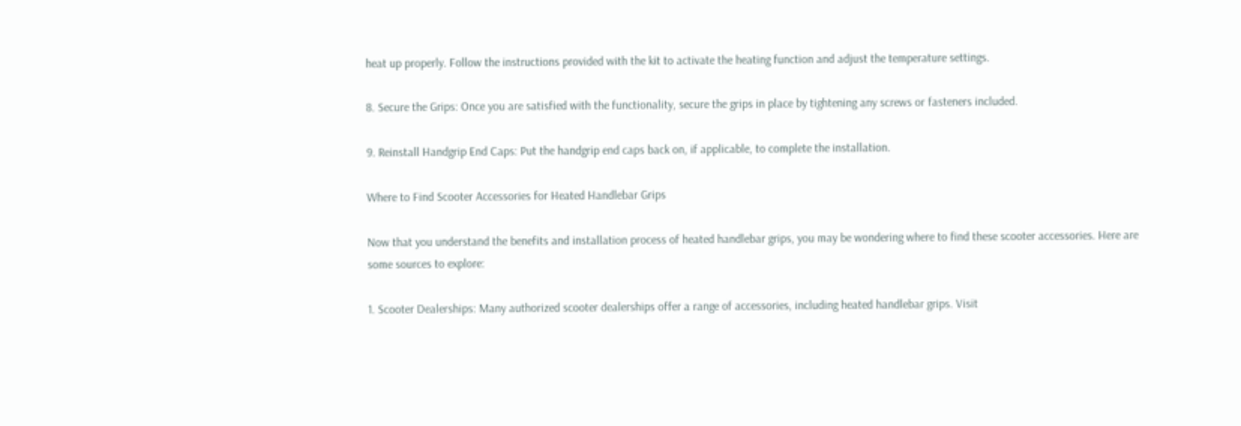heat up properly. Follow the instructions provided with the kit to activate the heating function and adjust the temperature settings.

8. Secure the Grips: Once you are satisfied with the functionality, secure the grips in place by tightening any screws or fasteners included.

9. Reinstall Handgrip End Caps: Put the handgrip end caps back on, if applicable, to complete the installation.

Where to Find Scooter Accessories for Heated Handlebar Grips

Now that you understand the benefits and installation process of heated handlebar grips, you may be wondering where to find these scooter accessories. Here are some sources to explore:

1. Scooter Dealerships: Many authorized scooter dealerships offer a range of accessories, including heated handlebar grips. Visit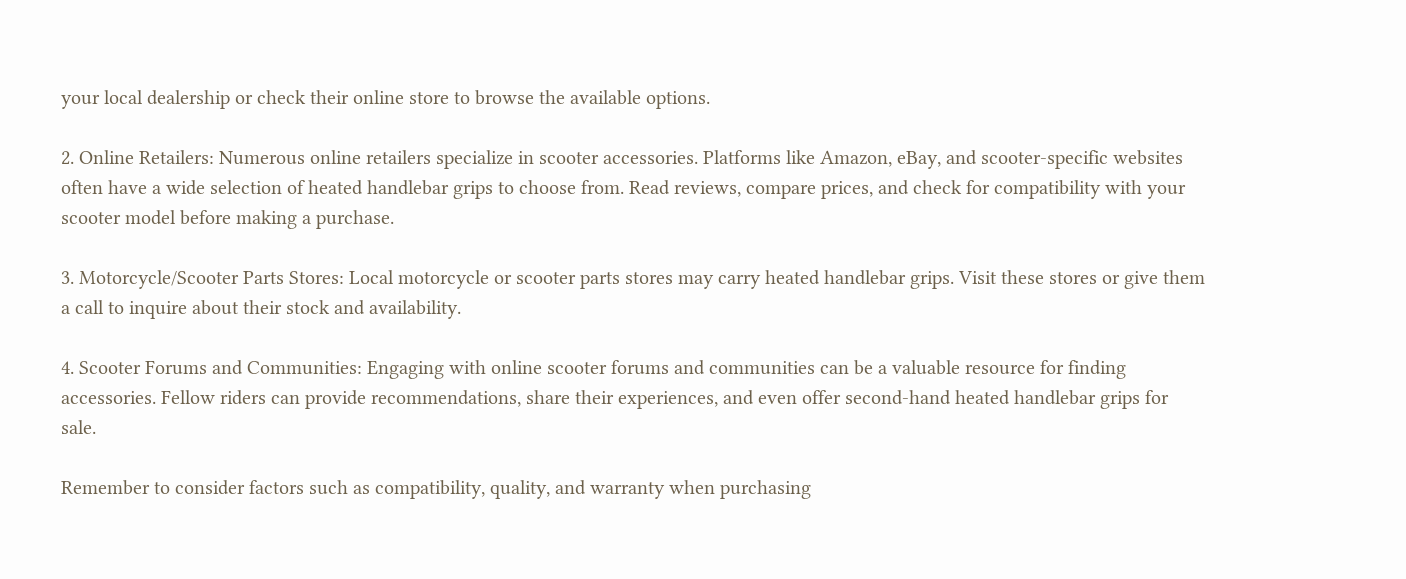your local dealership or check their online store to browse the available options.

2. Online Retailers: Numerous online retailers specialize in scooter accessories. Platforms like Amazon, eBay, and scooter-specific websites often have a wide selection of heated handlebar grips to choose from. Read reviews, compare prices, and check for compatibility with your scooter model before making a purchase.

3. Motorcycle/Scooter Parts Stores: Local motorcycle or scooter parts stores may carry heated handlebar grips. Visit these stores or give them a call to inquire about their stock and availability.

4. Scooter Forums and Communities: Engaging with online scooter forums and communities can be a valuable resource for finding accessories. Fellow riders can provide recommendations, share their experiences, and even offer second-hand heated handlebar grips for sale.

Remember to consider factors such as compatibility, quality, and warranty when purchasing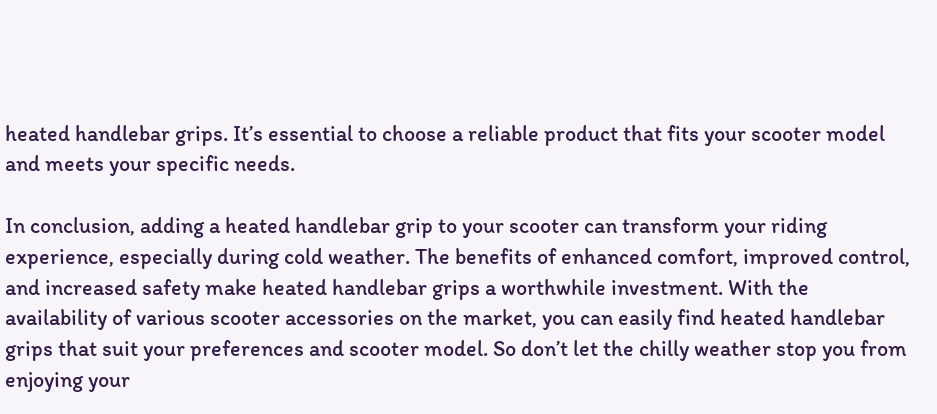heated handlebar grips. It’s essential to choose a reliable product that fits your scooter model and meets your specific needs.

In conclusion, adding a heated handlebar grip to your scooter can transform your riding experience, especially during cold weather. The benefits of enhanced comfort, improved control, and increased safety make heated handlebar grips a worthwhile investment. With the availability of various scooter accessories on the market, you can easily find heated handlebar grips that suit your preferences and scooter model. So don’t let the chilly weather stop you from enjoying your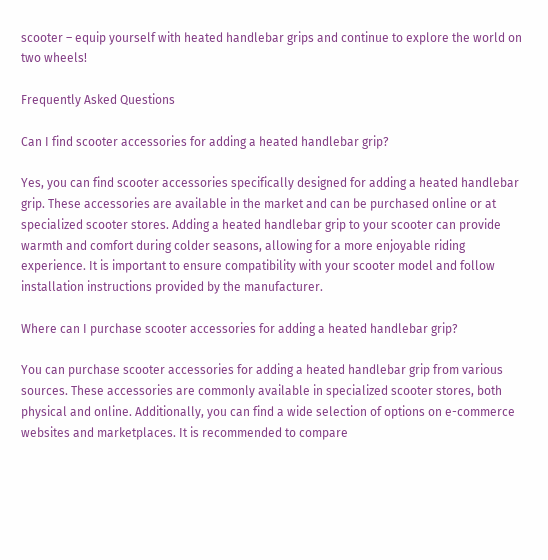scooter – equip yourself with heated handlebar grips and continue to explore the world on two wheels!

Frequently Asked Questions

Can I find scooter accessories for adding a heated handlebar grip?

Yes, you can find scooter accessories specifically designed for adding a heated handlebar grip. These accessories are available in the market and can be purchased online or at specialized scooter stores. Adding a heated handlebar grip to your scooter can provide warmth and comfort during colder seasons, allowing for a more enjoyable riding experience. It is important to ensure compatibility with your scooter model and follow installation instructions provided by the manufacturer.

Where can I purchase scooter accessories for adding a heated handlebar grip?

You can purchase scooter accessories for adding a heated handlebar grip from various sources. These accessories are commonly available in specialized scooter stores, both physical and online. Additionally, you can find a wide selection of options on e-commerce websites and marketplaces. It is recommended to compare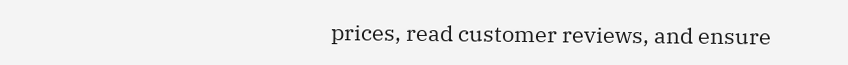prices, read customer reviews, and ensure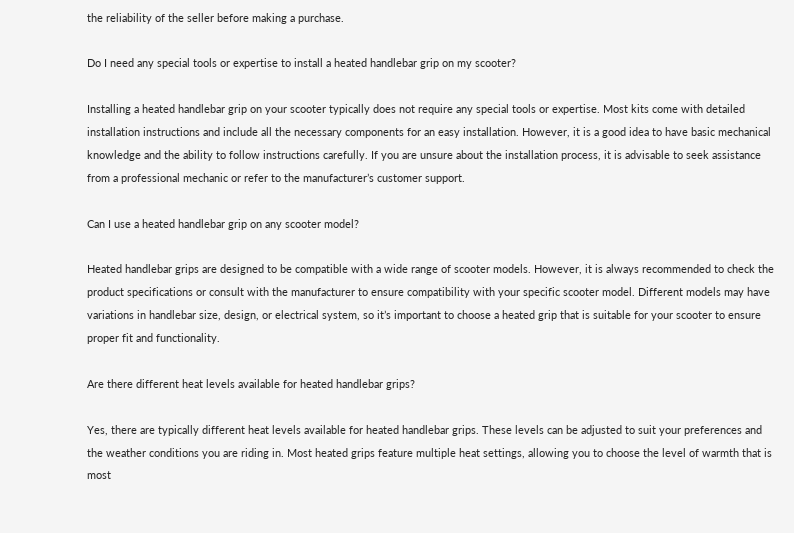the reliability of the seller before making a purchase.

Do I need any special tools or expertise to install a heated handlebar grip on my scooter?

Installing a heated handlebar grip on your scooter typically does not require any special tools or expertise. Most kits come with detailed installation instructions and include all the necessary components for an easy installation. However, it is a good idea to have basic mechanical knowledge and the ability to follow instructions carefully. If you are unsure about the installation process, it is advisable to seek assistance from a professional mechanic or refer to the manufacturer’s customer support.

Can I use a heated handlebar grip on any scooter model?

Heated handlebar grips are designed to be compatible with a wide range of scooter models. However, it is always recommended to check the product specifications or consult with the manufacturer to ensure compatibility with your specific scooter model. Different models may have variations in handlebar size, design, or electrical system, so it’s important to choose a heated grip that is suitable for your scooter to ensure proper fit and functionality.

Are there different heat levels available for heated handlebar grips?

Yes, there are typically different heat levels available for heated handlebar grips. These levels can be adjusted to suit your preferences and the weather conditions you are riding in. Most heated grips feature multiple heat settings, allowing you to choose the level of warmth that is most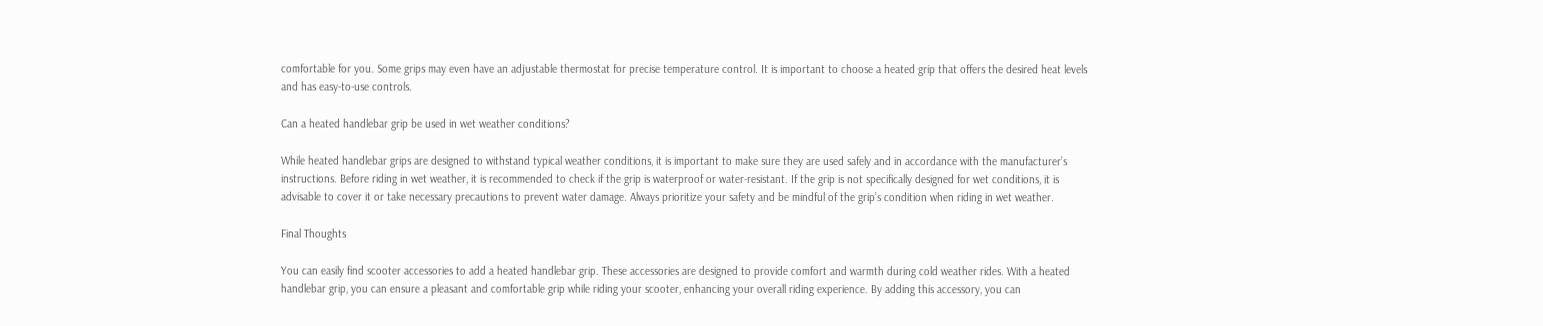comfortable for you. Some grips may even have an adjustable thermostat for precise temperature control. It is important to choose a heated grip that offers the desired heat levels and has easy-to-use controls.

Can a heated handlebar grip be used in wet weather conditions?

While heated handlebar grips are designed to withstand typical weather conditions, it is important to make sure they are used safely and in accordance with the manufacturer’s instructions. Before riding in wet weather, it is recommended to check if the grip is waterproof or water-resistant. If the grip is not specifically designed for wet conditions, it is advisable to cover it or take necessary precautions to prevent water damage. Always prioritize your safety and be mindful of the grip’s condition when riding in wet weather.

Final Thoughts

You can easily find scooter accessories to add a heated handlebar grip. These accessories are designed to provide comfort and warmth during cold weather rides. With a heated handlebar grip, you can ensure a pleasant and comfortable grip while riding your scooter, enhancing your overall riding experience. By adding this accessory, you can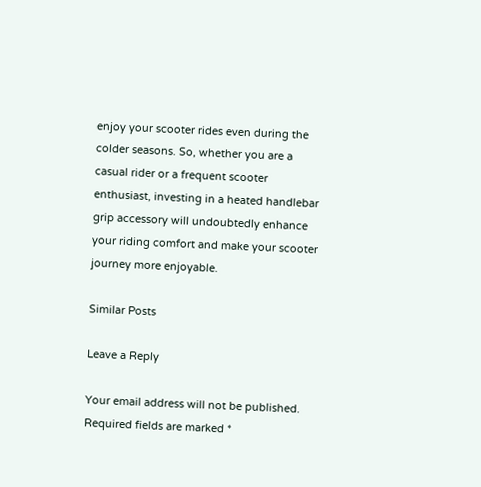enjoy your scooter rides even during the colder seasons. So, whether you are a casual rider or a frequent scooter enthusiast, investing in a heated handlebar grip accessory will undoubtedly enhance your riding comfort and make your scooter journey more enjoyable.

Similar Posts

Leave a Reply

Your email address will not be published. Required fields are marked *